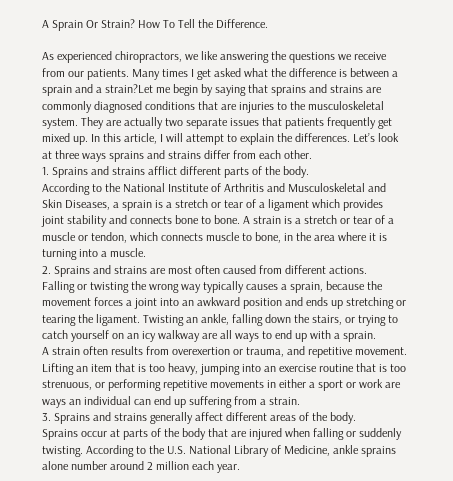A Sprain Or Strain? How To Tell the Difference.

As experienced chiropractors, we like answering the questions we receive from our patients. Many times I get asked what the difference is between a sprain and a strain?Let me begin by saying that sprains and strains are commonly diagnosed conditions that are injuries to the musculoskeletal system. They are actually two separate issues that patients frequently get mixed up. In this article, I will attempt to explain the differences. Let’s look at three ways sprains and strains differ from each other.
1. Sprains and strains afflict different parts of the body.
According to the National Institute of Arthritis and Musculoskeletal and Skin Diseases, a sprain is a stretch or tear of a ligament which provides joint stability and connects bone to bone. A strain is a stretch or tear of a muscle or tendon, which connects muscle to bone, in the area where it is turning into a muscle.
2. Sprains and strains are most often caused from different actions.
Falling or twisting the wrong way typically causes a sprain, because the movement forces a joint into an awkward position and ends up stretching or tearing the ligament. Twisting an ankle, falling down the stairs, or trying to catch yourself on an icy walkway are all ways to end up with a sprain.
A strain often results from overexertion or trauma, and repetitive movement. Lifting an item that is too heavy, jumping into an exercise routine that is too strenuous, or performing repetitive movements in either a sport or work are ways an individual can end up suffering from a strain.
3. Sprains and strains generally affect different areas of the body.
Sprains occur at parts of the body that are injured when falling or suddenly twisting. According to the U.S. National Library of Medicine, ankle sprains alone number around 2 million each year.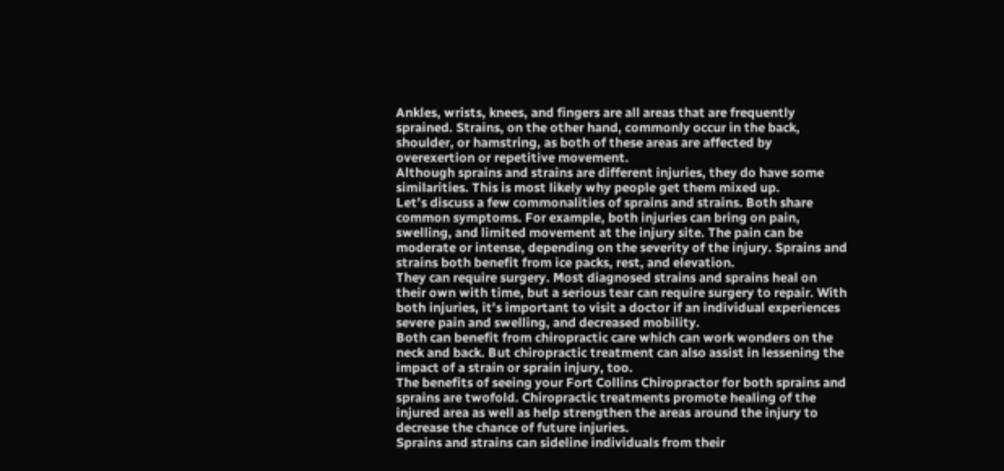Ankles, wrists, knees, and fingers are all areas that are frequently sprained. Strains, on the other hand, commonly occur in the back, shoulder, or hamstring, as both of these areas are affected by overexertion or repetitive movement.
Although sprains and strains are different injuries, they do have some similarities. This is most likely why people get them mixed up.
Let’s discuss a few commonalities of sprains and strains. Both share common symptoms. For example, both injuries can bring on pain, swelling, and limited movement at the injury site. The pain can be moderate or intense, depending on the severity of the injury. Sprains and strains both benefit from ice packs, rest, and elevation.
They can require surgery. Most diagnosed strains and sprains heal on their own with time, but a serious tear can require surgery to repair. With both injuries, it’s important to visit a doctor if an individual experiences severe pain and swelling, and decreased mobility.
Both can benefit from chiropractic care which can work wonders on the neck and back. But chiropractic treatment can also assist in lessening the impact of a strain or sprain injury, too.
The benefits of seeing your Fort Collins Chiropractor for both sprains and sprains are twofold. Chiropractic treatments promote healing of the injured area as well as help strengthen the areas around the injury to decrease the chance of future injuries.
Sprains and strains can sideline individuals from their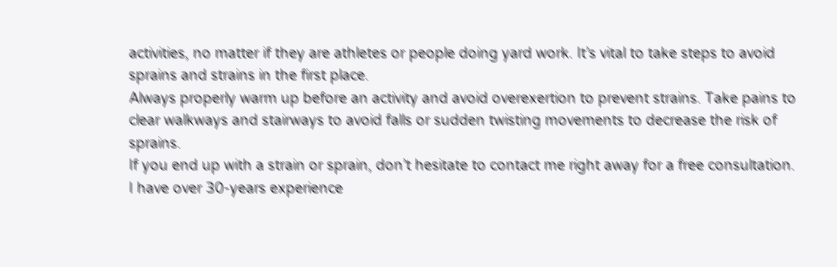activities, no matter if they are athletes or people doing yard work. It’s vital to take steps to avoid sprains and strains in the first place.
Always properly warm up before an activity and avoid overexertion to prevent strains. Take pains to clear walkways and stairways to avoid falls or sudden twisting movements to decrease the risk of sprains.
If you end up with a strain or sprain, don’t hesitate to contact me right away for a free consultation. I have over 30-years experience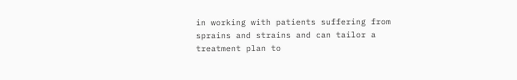in working with patients suffering from sprains and strains and can tailor a treatment plan to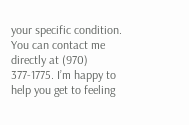your specific condition. You can contact me directly at (970) 377-1775. I’m happy to help you get to feeling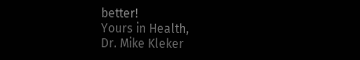better!
Yours in Health,
Dr. Mike Kleker